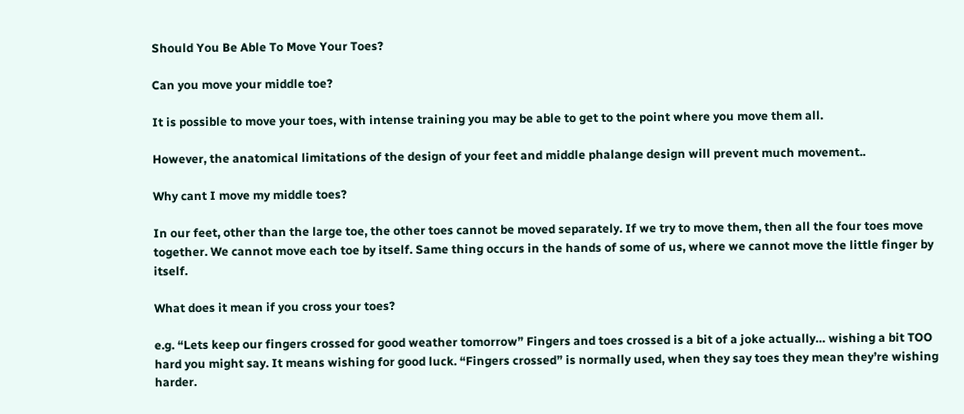Should You Be Able To Move Your Toes?

Can you move your middle toe?

It is possible to move your toes, with intense training you may be able to get to the point where you move them all.

However, the anatomical limitations of the design of your feet and middle phalange design will prevent much movement..

Why cant I move my middle toes?

In our feet, other than the large toe, the other toes cannot be moved separately. If we try to move them, then all the four toes move together. We cannot move each toe by itself. Same thing occurs in the hands of some of us, where we cannot move the little finger by itself.

What does it mean if you cross your toes?

e.g. “Lets keep our fingers crossed for good weather tomorrow” Fingers and toes crossed is a bit of a joke actually… wishing a bit TOO hard you might say. It means wishing for good luck. “Fingers crossed” is normally used, when they say toes they mean they’re wishing harder.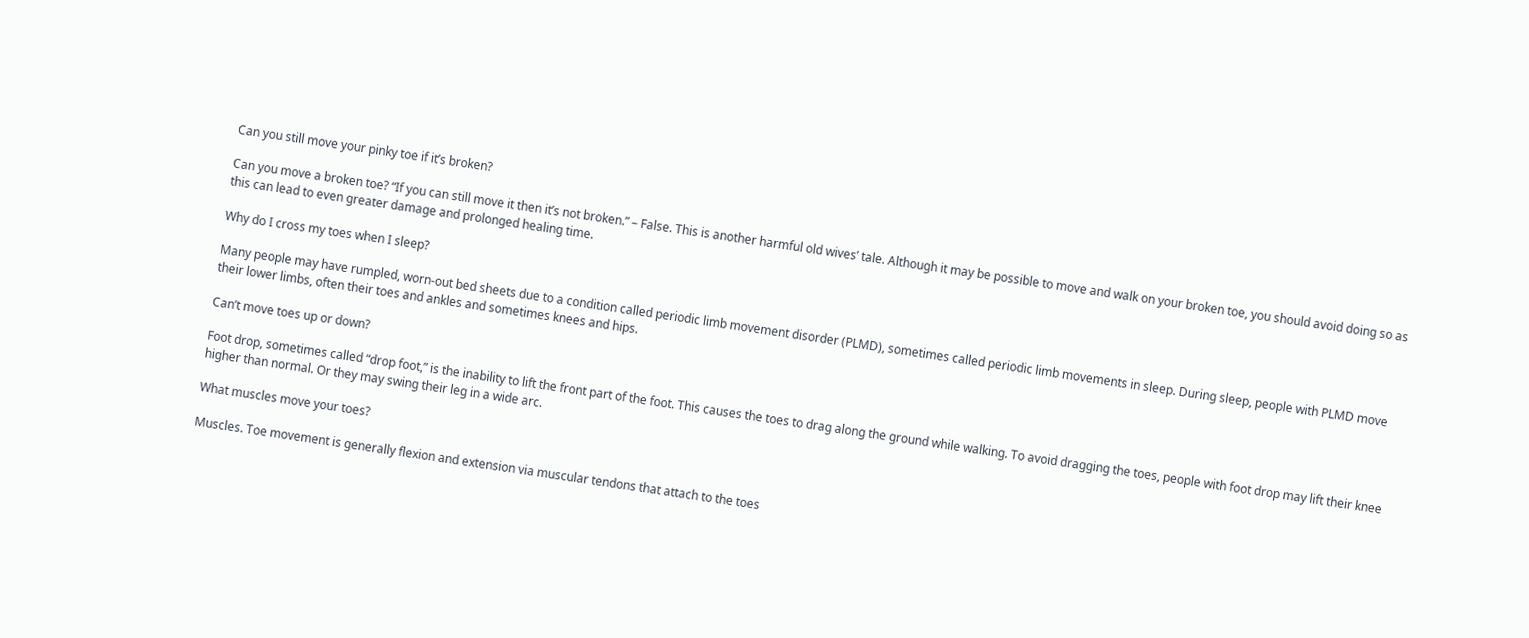Can you still move your pinky toe if it’s broken?

Can you move a broken toe? “If you can still move it then it’s not broken.” – False. This is another harmful old wives’ tale. Although it may be possible to move and walk on your broken toe, you should avoid doing so as this can lead to even greater damage and prolonged healing time.

Why do I cross my toes when I sleep?

Many people may have rumpled, worn-out bed sheets due to a condition called periodic limb movement disorder (PLMD), sometimes called periodic limb movements in sleep. During sleep, people with PLMD move their lower limbs, often their toes and ankles and sometimes knees and hips.

Can’t move toes up or down?

Foot drop, sometimes called “drop foot,” is the inability to lift the front part of the foot. This causes the toes to drag along the ground while walking. To avoid dragging the toes, people with foot drop may lift their knee higher than normal. Or they may swing their leg in a wide arc.

What muscles move your toes?

Muscles. Toe movement is generally flexion and extension via muscular tendons that attach to the toes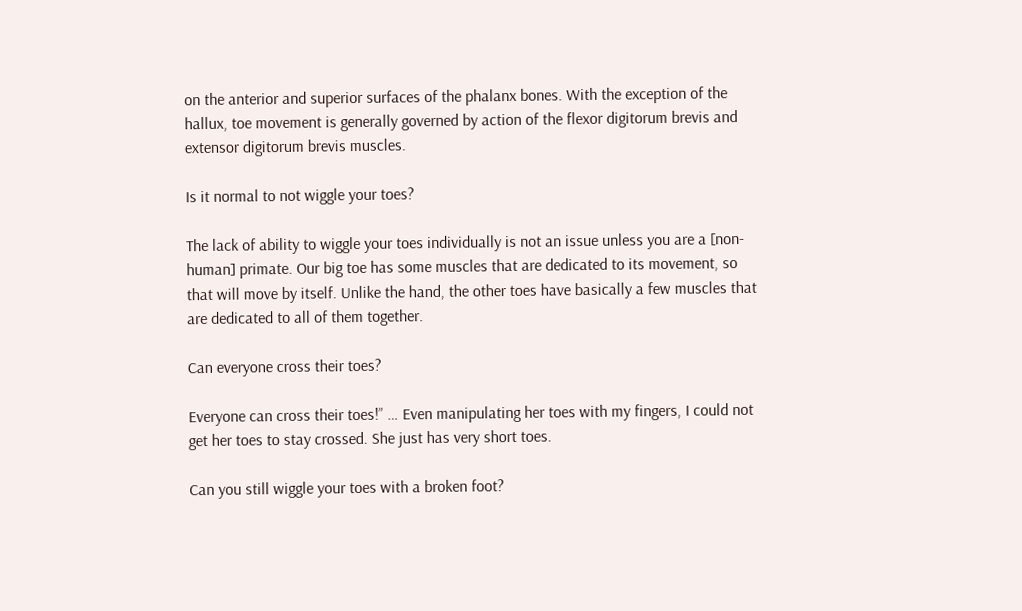on the anterior and superior surfaces of the phalanx bones. With the exception of the hallux, toe movement is generally governed by action of the flexor digitorum brevis and extensor digitorum brevis muscles.

Is it normal to not wiggle your toes?

The lack of ability to wiggle your toes individually is not an issue unless you are a [non-human] primate. Our big toe has some muscles that are dedicated to its movement, so that will move by itself. Unlike the hand, the other toes have basically a few muscles that are dedicated to all of them together.

Can everyone cross their toes?

Everyone can cross their toes!” … Even manipulating her toes with my fingers, I could not get her toes to stay crossed. She just has very short toes.

Can you still wiggle your toes with a broken foot?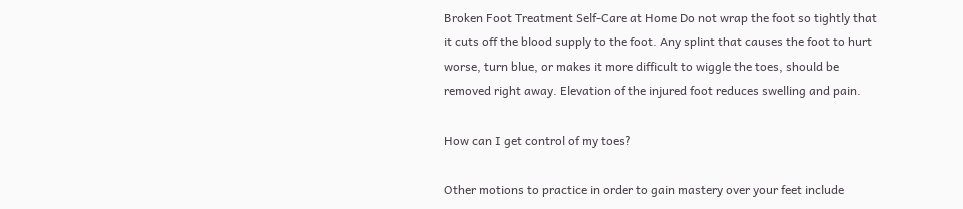Broken Foot Treatment Self-Care at Home Do not wrap the foot so tightly that it cuts off the blood supply to the foot. Any splint that causes the foot to hurt worse, turn blue, or makes it more difficult to wiggle the toes, should be removed right away. Elevation of the injured foot reduces swelling and pain.

How can I get control of my toes?

Other motions to practice in order to gain mastery over your feet include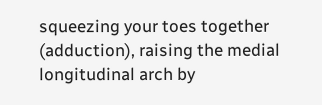squeezing your toes together (adduction), raising the medial longitudinal arch by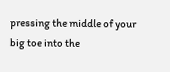pressing the middle of your big toe into the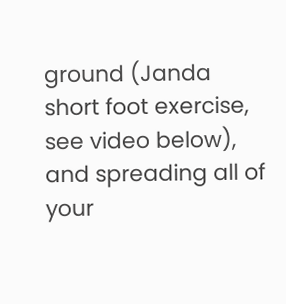ground (Janda short foot exercise, see video below), and spreading all of your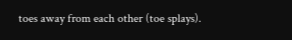toes away from each other (toe splays).